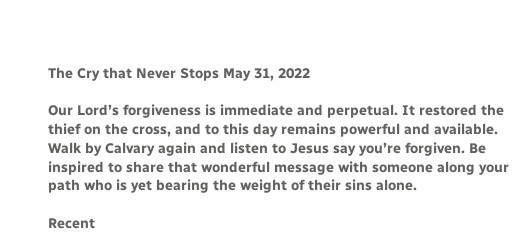The Cry that Never Stops May 31, 2022

Our Lord’s forgiveness is immediate and perpetual. It restored the thief on the cross, and to this day remains powerful and available. Walk by Calvary again and listen to Jesus say you’re forgiven. Be inspired to share that wonderful message with someone along your path who is yet bearing the weight of their sins alone.

Recent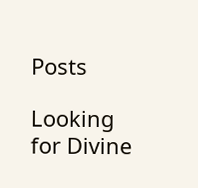Posts

Looking for Divine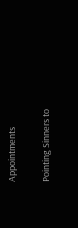Appointments

Pointing Sinners to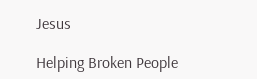Jesus

Helping Broken People